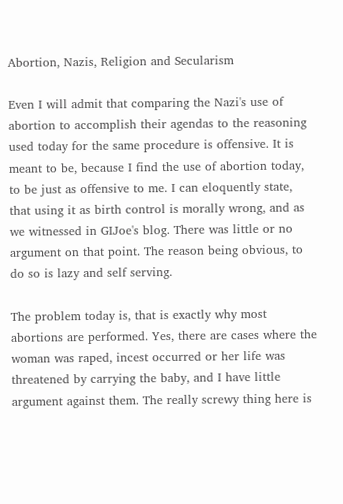Abortion, Nazis, Religion and Secularism

Even I will admit that comparing the Nazi's use of abortion to accomplish their agendas to the reasoning used today for the same procedure is offensive. It is meant to be, because I find the use of abortion today, to be just as offensive to me. I can eloquently state, that using it as birth control is morally wrong, and as we witnessed in GIJoe's blog. There was little or no argument on that point. The reason being obvious, to do so is lazy and self serving.

The problem today is, that is exactly why most abortions are performed. Yes, there are cases where the woman was raped, incest occurred or her life was threatened by carrying the baby, and I have little argument against them. The really screwy thing here is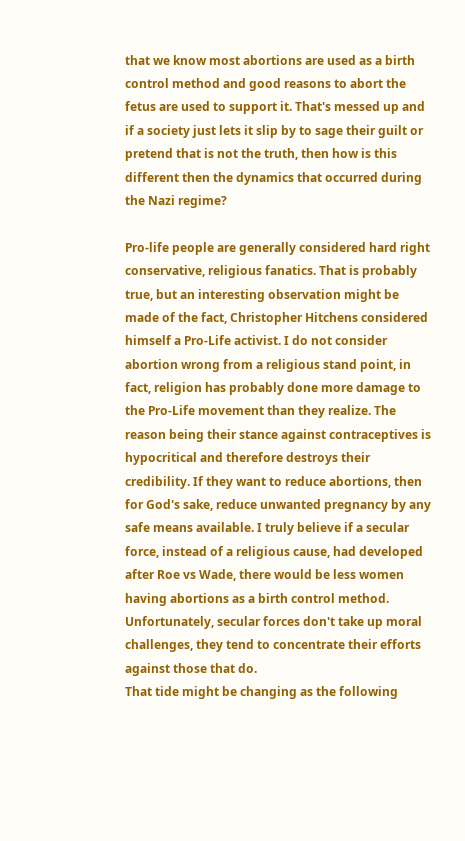that we know most abortions are used as a birth control method and good reasons to abort the fetus are used to support it. That's messed up and if a society just lets it slip by to sage their guilt or pretend that is not the truth, then how is this different then the dynamics that occurred during the Nazi regime?

Pro-life people are generally considered hard right conservative, religious fanatics. That is probably true, but an interesting observation might be made of the fact, Christopher Hitchens considered himself a Pro-Life activist. I do not consider abortion wrong from a religious stand point, in fact, religion has probably done more damage to the Pro-Life movement than they realize. The reason being their stance against contraceptives is hypocritical and therefore destroys their credibility. If they want to reduce abortions, then for God's sake, reduce unwanted pregnancy by any safe means available. I truly believe if a secular force, instead of a religious cause, had developed after Roe vs Wade, there would be less women having abortions as a birth control method. Unfortunately, secular forces don't take up moral challenges, they tend to concentrate their efforts against those that do.
That tide might be changing as the following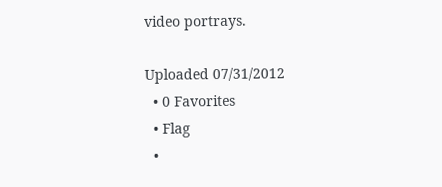video portrays.

Uploaded 07/31/2012
  • 0 Favorites
  • Flag
  •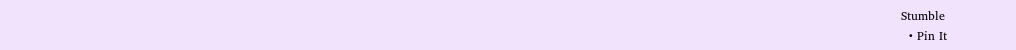Stumble
  • Pin It